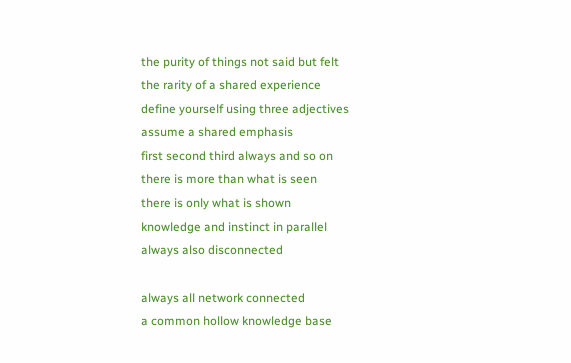the purity of things not said but felt
the rarity of a shared experience
define yourself using three adjectives
assume a shared emphasis
first second third always and so on
there is more than what is seen
there is only what is shown
knowledge and instinct in parallel
always also disconnected

always all network connected
a common hollow knowledge base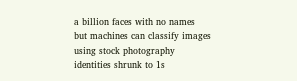a billion faces with no names
but machines can classify images
using stock photography
identities shrunk to 1s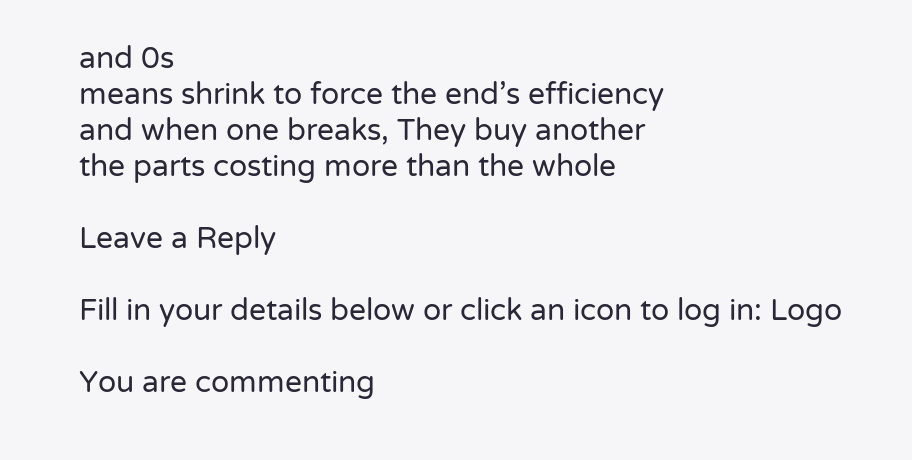and 0s
means shrink to force the end’s efficiency
and when one breaks, They buy another
the parts costing more than the whole

Leave a Reply

Fill in your details below or click an icon to log in: Logo

You are commenting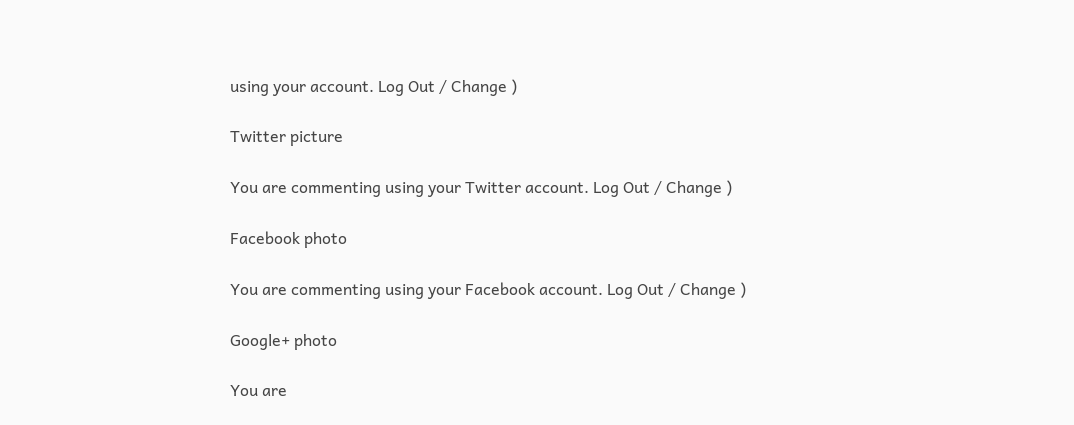using your account. Log Out / Change )

Twitter picture

You are commenting using your Twitter account. Log Out / Change )

Facebook photo

You are commenting using your Facebook account. Log Out / Change )

Google+ photo

You are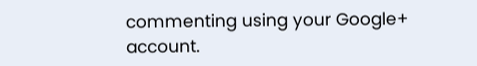commenting using your Google+ account.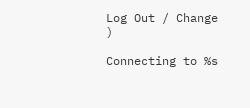Log Out / Change )

Connecting to %s